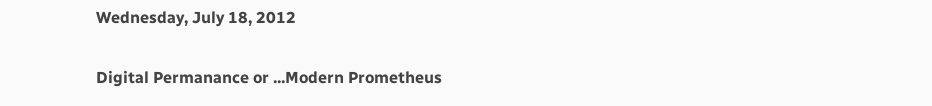Wednesday, July 18, 2012

Digital Permanance or ...Modern Prometheus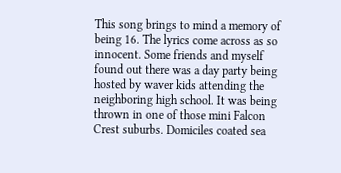This song brings to mind a memory of being 16. The lyrics come across as so innocent. Some friends and myself found out there was a day party being hosted by waver kids attending the neighboring high school. It was being thrown in one of those mini Falcon Crest suburbs. Domiciles coated sea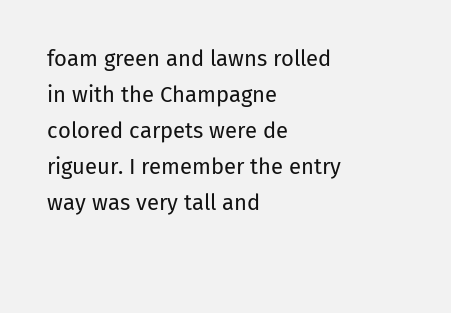foam green and lawns rolled in with the Champagne colored carpets were de rigueur. I remember the entry way was very tall and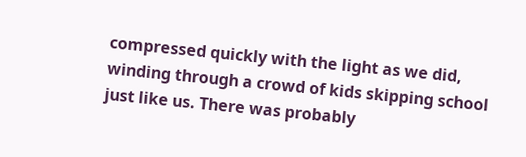compressed quickly with the light as we did, winding through a crowd of kids skipping school just like us. There was probably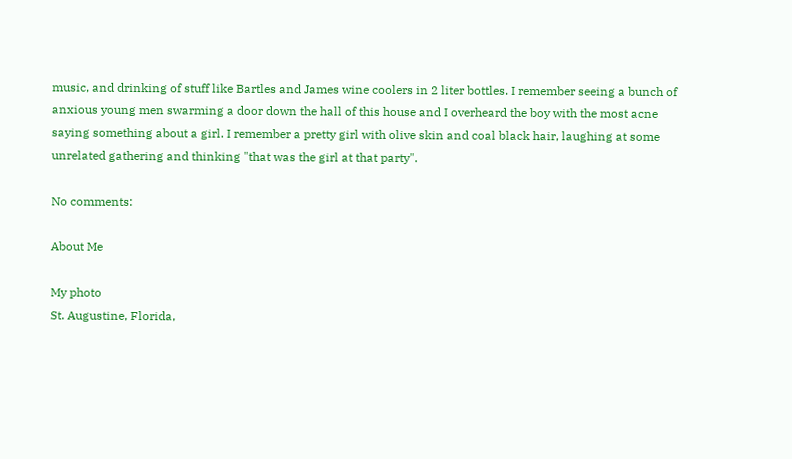music, and drinking of stuff like Bartles and James wine coolers in 2 liter bottles. I remember seeing a bunch of anxious young men swarming a door down the hall of this house and I overheard the boy with the most acne saying something about a girl. I remember a pretty girl with olive skin and coal black hair, laughing at some unrelated gathering and thinking "that was the girl at that party".

No comments:

About Me

My photo
St. Augustine, Florida,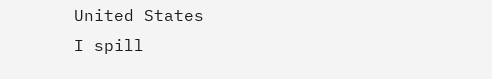United States
I spill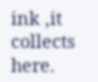ink ,it collects here.